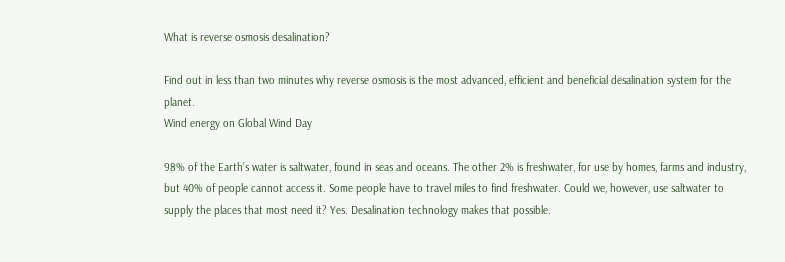What is reverse osmosis desalination?

Find out in less than two minutes why reverse osmosis is the most advanced, efficient and beneficial desalination system for the planet.
Wind energy on Global Wind Day

98% of the Earth’s water is saltwater, found in seas and oceans. The other 2% is freshwater, for use by homes, farms and industry, but 40% of people cannot access it. Some people have to travel miles to find freshwater. Could we, however, use saltwater to supply the places that most need it? Yes. Desalination technology makes that possible.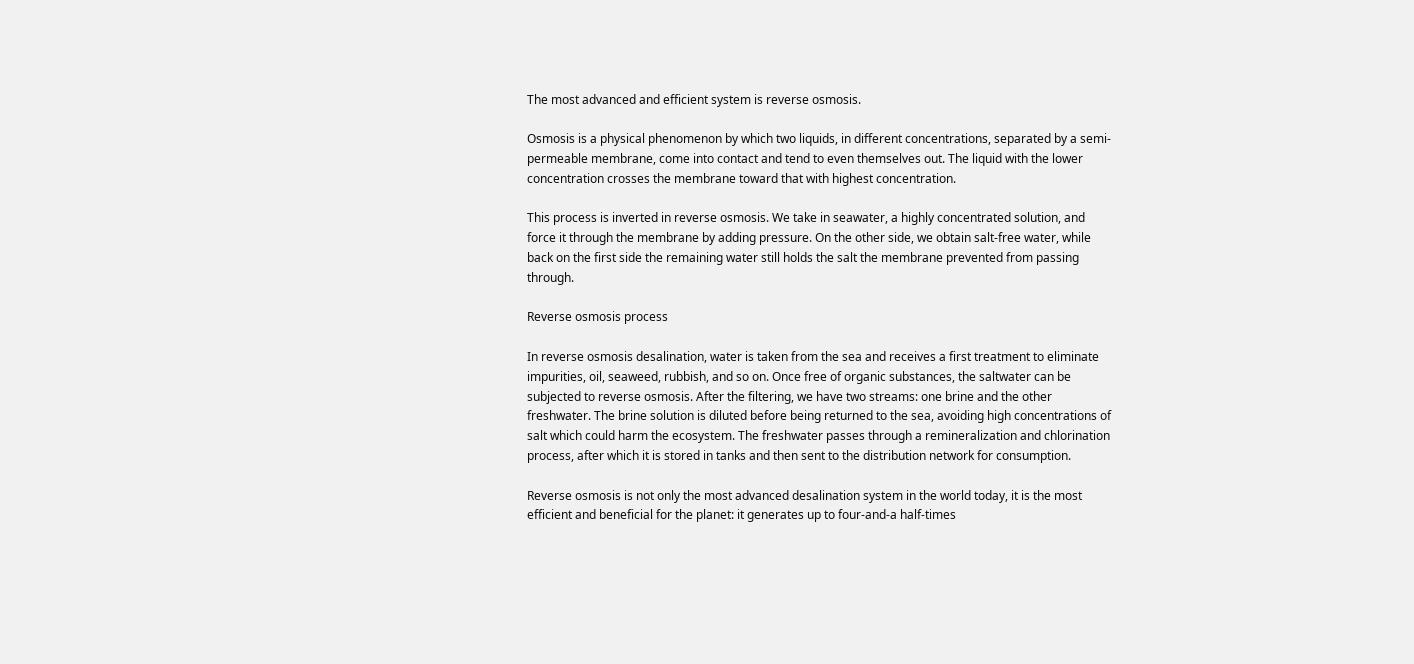The most advanced and efficient system is reverse osmosis.

Osmosis is a physical phenomenon by which two liquids, in different concentrations, separated by a semi-permeable membrane, come into contact and tend to even themselves out. The liquid with the lower concentration crosses the membrane toward that with highest concentration.

This process is inverted in reverse osmosis. We take in seawater, a highly concentrated solution, and force it through the membrane by adding pressure. On the other side, we obtain salt-free water, while back on the first side the remaining water still holds the salt the membrane prevented from passing through.

Reverse osmosis process

In reverse osmosis desalination, water is taken from the sea and receives a first treatment to eliminate impurities, oil, seaweed, rubbish, and so on. Once free of organic substances, the saltwater can be subjected to reverse osmosis. After the filtering, we have two streams: one brine and the other freshwater. The brine solution is diluted before being returned to the sea, avoiding high concentrations of salt which could harm the ecosystem. The freshwater passes through a remineralization and chlorination process, after which it is stored in tanks and then sent to the distribution network for consumption.

Reverse osmosis is not only the most advanced desalination system in the world today, it is the most efficient and beneficial for the planet: it generates up to four-and-a half-times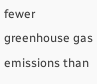fewer greenhouse gas emissions than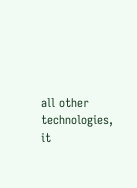all other technologies, it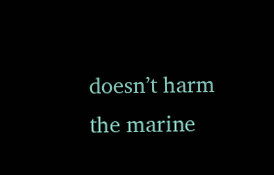doesn’t harm the marine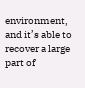environment, and it’s able to recover a large part of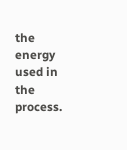the energy used in the process.